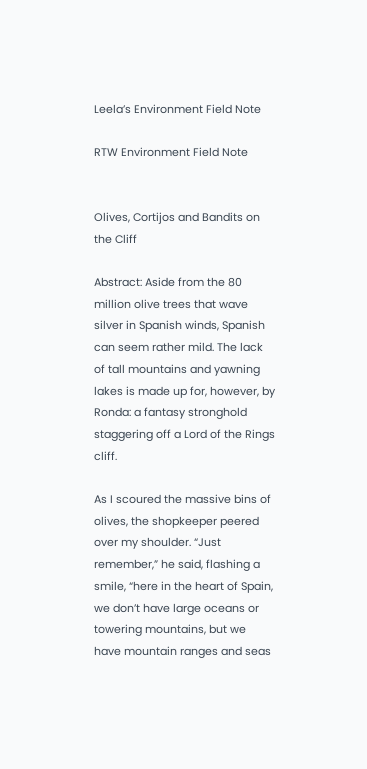Leela’s Environment Field Note

RTW Environment Field Note


Olives, Cortijos and Bandits on the Cliff

Abstract: Aside from the 80 million olive trees that wave silver in Spanish winds, Spanish can seem rather mild. The lack of tall mountains and yawning lakes is made up for, however, by Ronda: a fantasy stronghold staggering off a Lord of the Rings cliff.

As I scoured the massive bins of olives, the shopkeeper peered over my shoulder. “Just remember,” he said, flashing a smile, “here in the heart of Spain, we don’t have large oceans or towering mountains, but we have mountain ranges and seas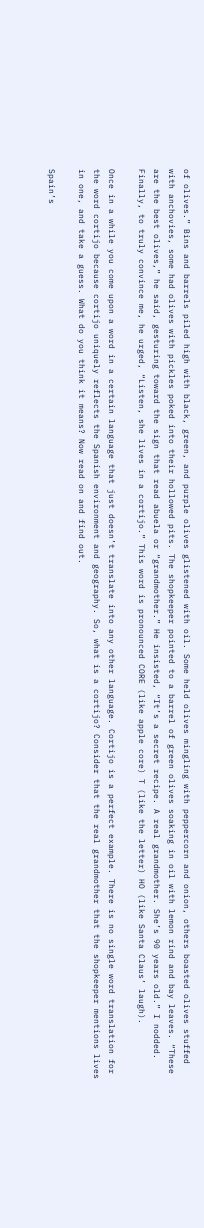of olives.” Bins and barrels piled high with black, green, and purple olives glistened with oil. Some held olives mingling with peppercorn and onion, others boasted olives stuffed with anchovies, some had olives with pickles poked into their hollowed pits. The shopkeeper pointed to a barrel of green olives soaking in oil with lemon rind and bay leaves. “These are the best olives,” he said, gesturing toward the sign that read abuela or “grandmother.” He insisted, “It’s a secret recipe. A real grandmother. She’s 90 years old.” I nodded. Finally, to truly convince me, he urged, “Listen, she lives in a cortijo.” This word is pronounced CORE (like apple core) T (like the letter) HO (like Santa Claus’ laugh).

Once in a while you come upon a word in a certain language that just doesn’t translate into any other language. Cortijo is a perfect example. There is no single word translation for the word cortijo because cortijo uniquely reflects the Spanish environment and geography. So, what is a cortijo? Consider that the real grandmother that the shopkeeper mentions lives in one, and take a guess. What do you think it means? Now read on and find out.

Spain’s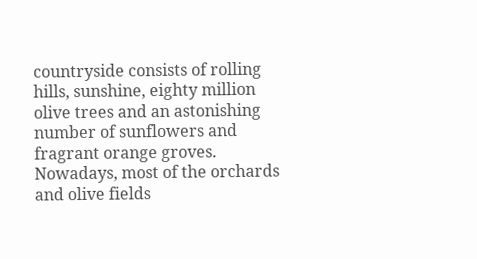countryside consists of rolling hills, sunshine, eighty million olive trees and an astonishing number of sunflowers and fragrant orange groves. Nowadays, most of the orchards and olive fields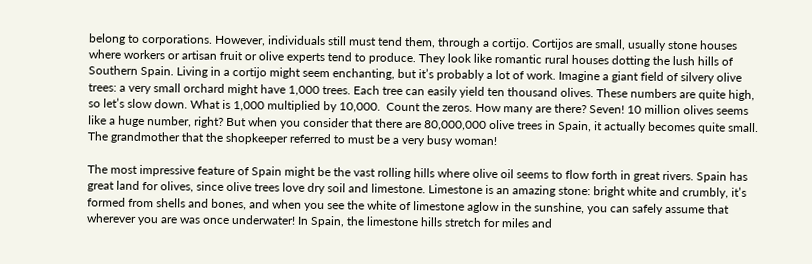belong to corporations. However, individuals still must tend them, through a cortijo. Cortijos are small, usually stone houses where workers or artisan fruit or olive experts tend to produce. They look like romantic rural houses dotting the lush hills of Southern Spain. Living in a cortijo might seem enchanting, but it’s probably a lot of work. Imagine a giant field of silvery olive trees: a very small orchard might have 1,000 trees. Each tree can easily yield ten thousand olives. These numbers are quite high, so let’s slow down. What is 1,000 multiplied by 10,000.  Count the zeros. How many are there? Seven! 10 million olives seems like a huge number, right? But when you consider that there are 80,000,000 olive trees in Spain, it actually becomes quite small. The grandmother that the shopkeeper referred to must be a very busy woman!

The most impressive feature of Spain might be the vast rolling hills where olive oil seems to flow forth in great rivers. Spain has great land for olives, since olive trees love dry soil and limestone. Limestone is an amazing stone: bright white and crumbly, it’s formed from shells and bones, and when you see the white of limestone aglow in the sunshine, you can safely assume that wherever you are was once underwater! In Spain, the limestone hills stretch for miles and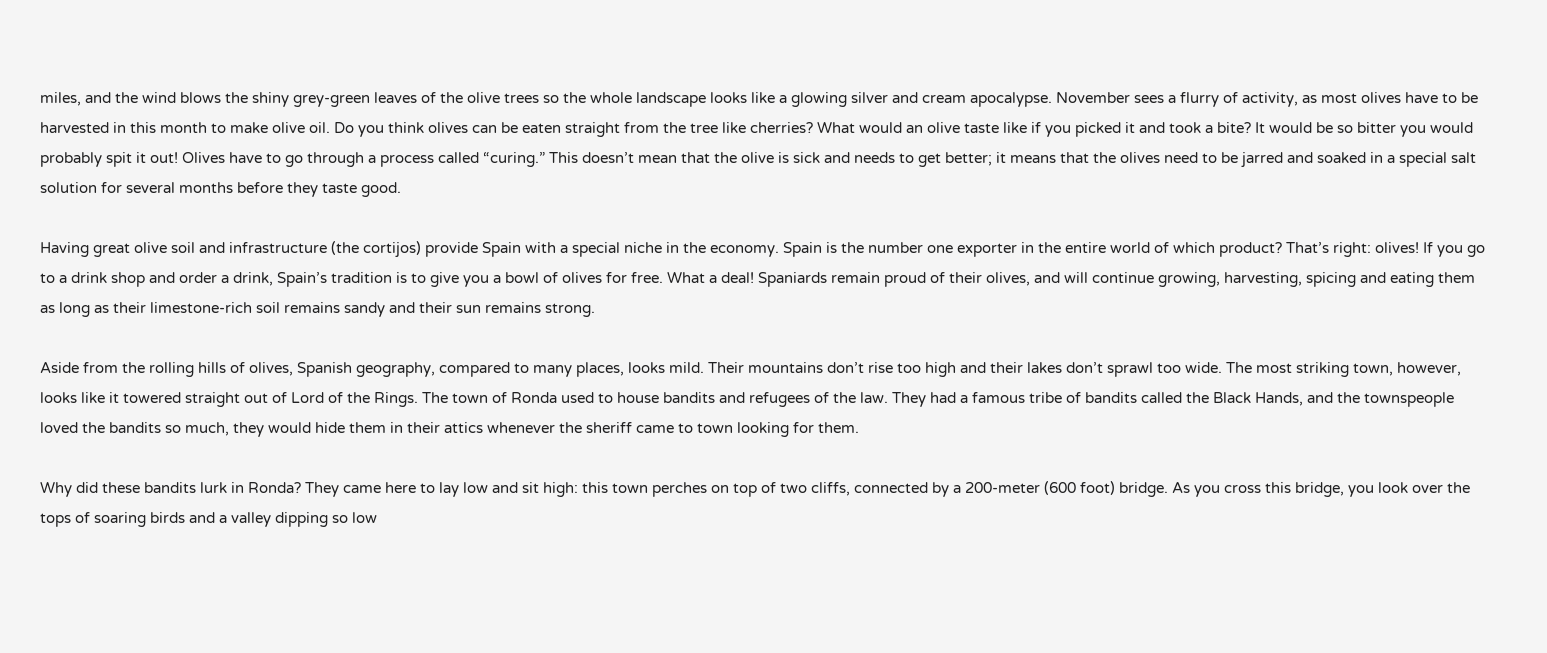miles, and the wind blows the shiny grey-green leaves of the olive trees so the whole landscape looks like a glowing silver and cream apocalypse. November sees a flurry of activity, as most olives have to be harvested in this month to make olive oil. Do you think olives can be eaten straight from the tree like cherries? What would an olive taste like if you picked it and took a bite? It would be so bitter you would probably spit it out! Olives have to go through a process called “curing.” This doesn’t mean that the olive is sick and needs to get better; it means that the olives need to be jarred and soaked in a special salt solution for several months before they taste good.

Having great olive soil and infrastructure (the cortijos) provide Spain with a special niche in the economy. Spain is the number one exporter in the entire world of which product? That’s right: olives! If you go to a drink shop and order a drink, Spain’s tradition is to give you a bowl of olives for free. What a deal! Spaniards remain proud of their olives, and will continue growing, harvesting, spicing and eating them as long as their limestone-rich soil remains sandy and their sun remains strong.

Aside from the rolling hills of olives, Spanish geography, compared to many places, looks mild. Their mountains don’t rise too high and their lakes don’t sprawl too wide. The most striking town, however, looks like it towered straight out of Lord of the Rings. The town of Ronda used to house bandits and refugees of the law. They had a famous tribe of bandits called the Black Hands, and the townspeople loved the bandits so much, they would hide them in their attics whenever the sheriff came to town looking for them.

Why did these bandits lurk in Ronda? They came here to lay low and sit high: this town perches on top of two cliffs, connected by a 200-meter (600 foot) bridge. As you cross this bridge, you look over the tops of soaring birds and a valley dipping so low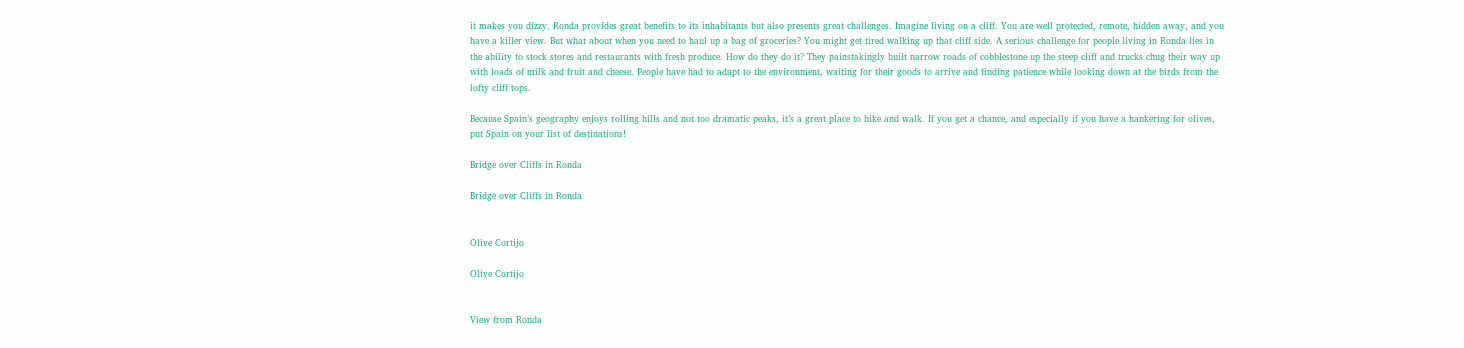it makes you dizzy. Ronda provides great benefits to its inhabitants but also presents great challenges. Imagine living on a cliff. You are well protected, remote, hidden away, and you have a killer view. But what about when you need to haul up a bag of groceries? You might get tired walking up that cliff side. A serious challenge for people living in Ronda lies in the ability to stock stores and restaurants with fresh produce. How do they do it? They painstakingly built narrow roads of cobblestone up the steep cliff and trucks chug their way up with loads of milk and fruit and cheese. People have had to adapt to the environment, waiting for their goods to arrive and finding patience while looking down at the birds from the lofty cliff tops.

Because Spain’s geography enjoys rolling hills and not too dramatic peaks, it’s a great place to hike and walk. If you get a chance, and especially if you have a hankering for olives, put Spain on your list of destinations!

Bridge over Cliffs in Ronda

Bridge over Cliffs in Ronda


Olive Cortijo

Olive Cortijo


View from Ronda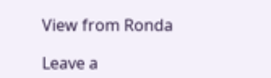View from Ronda

Leave a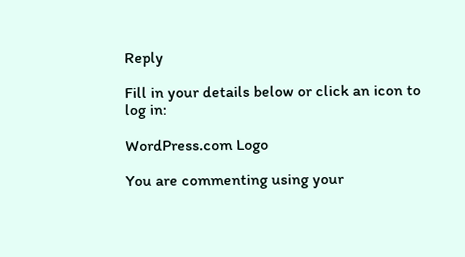Reply

Fill in your details below or click an icon to log in:

WordPress.com Logo

You are commenting using your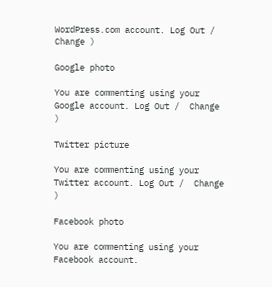WordPress.com account. Log Out /  Change )

Google photo

You are commenting using your Google account. Log Out /  Change )

Twitter picture

You are commenting using your Twitter account. Log Out /  Change )

Facebook photo

You are commenting using your Facebook account.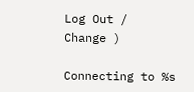Log Out /  Change )

Connecting to %s